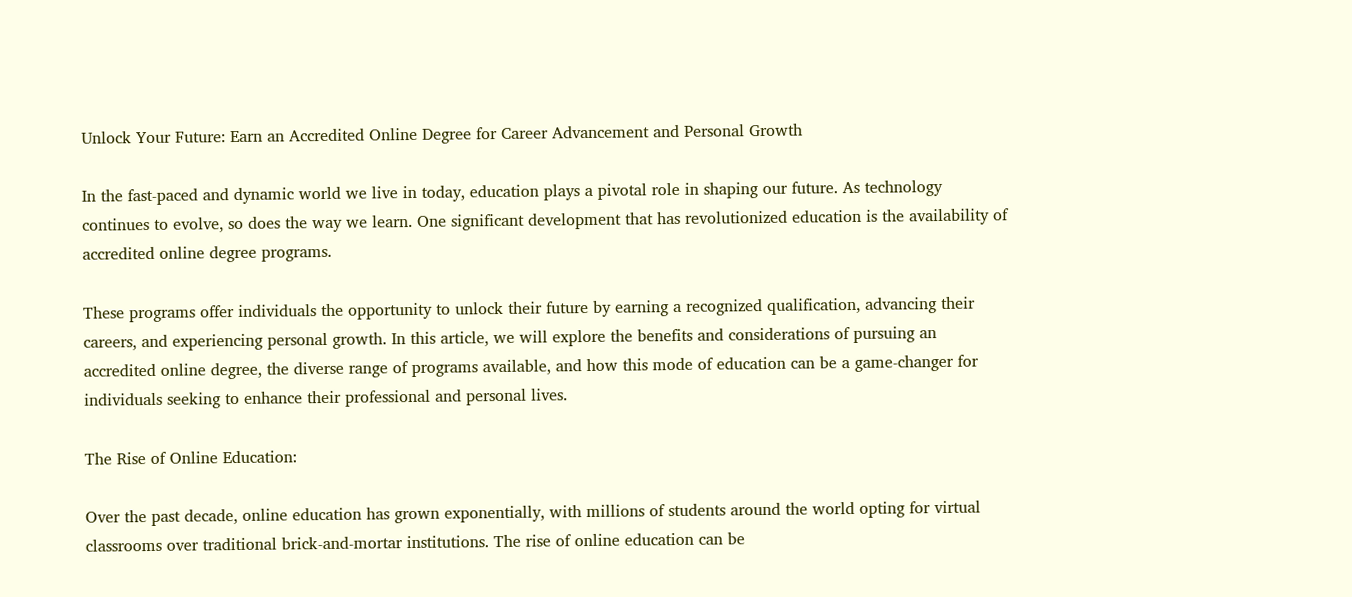Unlock Your Future: Earn an Accredited Online Degree for Career Advancement and Personal Growth

In the fast-paced and dynamic world we live in today, education plays a pivotal role in shaping our future. As technology continues to evolve, so does the way we learn. One significant development that has revolutionized education is the availability of accredited online degree programs.

These programs offer individuals the opportunity to unlock their future by earning a recognized qualification, advancing their careers, and experiencing personal growth. In this article, we will explore the benefits and considerations of pursuing an accredited online degree, the diverse range of programs available, and how this mode of education can be a game-changer for individuals seeking to enhance their professional and personal lives.

The Rise of Online Education:

Over the past decade, online education has grown exponentially, with millions of students around the world opting for virtual classrooms over traditional brick-and-mortar institutions. The rise of online education can be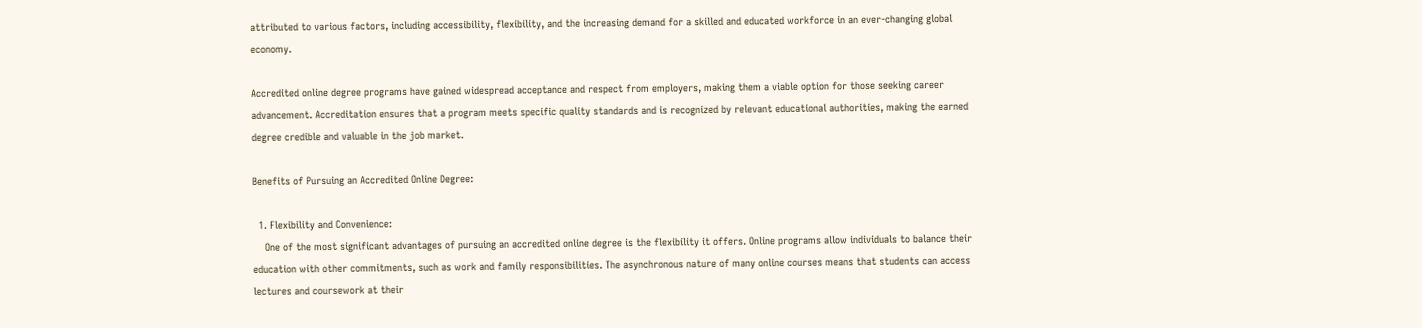attributed to various factors, including accessibility, flexibility, and the increasing demand for a skilled and educated workforce in an ever-changing global economy.

Accredited online degree programs have gained widespread acceptance and respect from employers, making them a viable option for those seeking career advancement. Accreditation ensures that a program meets specific quality standards and is recognized by relevant educational authorities, making the earned degree credible and valuable in the job market.

Benefits of Pursuing an Accredited Online Degree:

  1. Flexibility and Convenience:
    One of the most significant advantages of pursuing an accredited online degree is the flexibility it offers. Online programs allow individuals to balance their education with other commitments, such as work and family responsibilities. The asynchronous nature of many online courses means that students can access lectures and coursework at their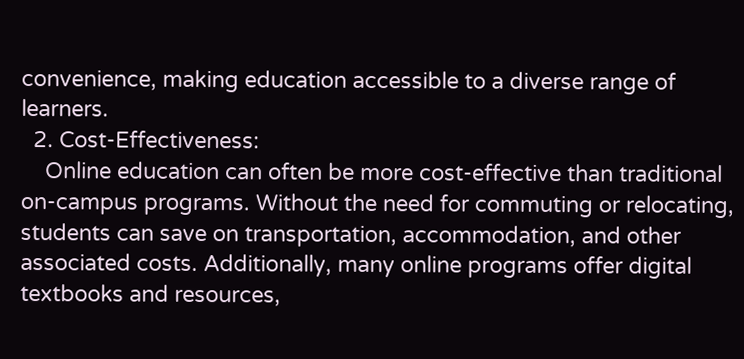convenience, making education accessible to a diverse range of learners.
  2. Cost-Effectiveness:
    Online education can often be more cost-effective than traditional on-campus programs. Without the need for commuting or relocating, students can save on transportation, accommodation, and other associated costs. Additionally, many online programs offer digital textbooks and resources,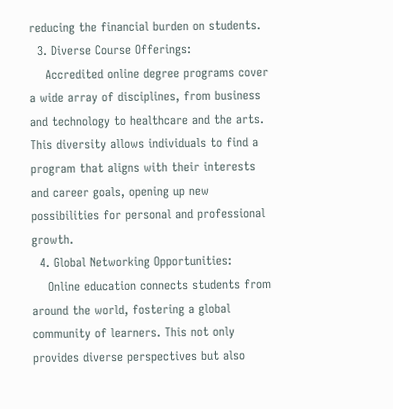reducing the financial burden on students.
  3. Diverse Course Offerings:
    Accredited online degree programs cover a wide array of disciplines, from business and technology to healthcare and the arts. This diversity allows individuals to find a program that aligns with their interests and career goals, opening up new possibilities for personal and professional growth.
  4. Global Networking Opportunities:
    Online education connects students from around the world, fostering a global community of learners. This not only provides diverse perspectives but also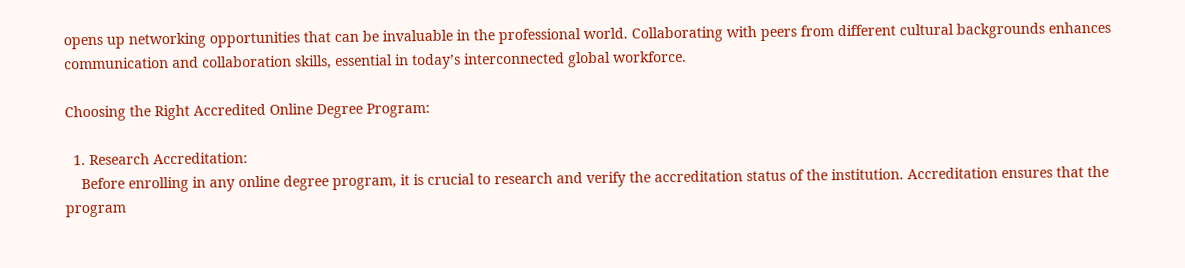opens up networking opportunities that can be invaluable in the professional world. Collaborating with peers from different cultural backgrounds enhances communication and collaboration skills, essential in today’s interconnected global workforce.

Choosing the Right Accredited Online Degree Program:

  1. Research Accreditation:
    Before enrolling in any online degree program, it is crucial to research and verify the accreditation status of the institution. Accreditation ensures that the program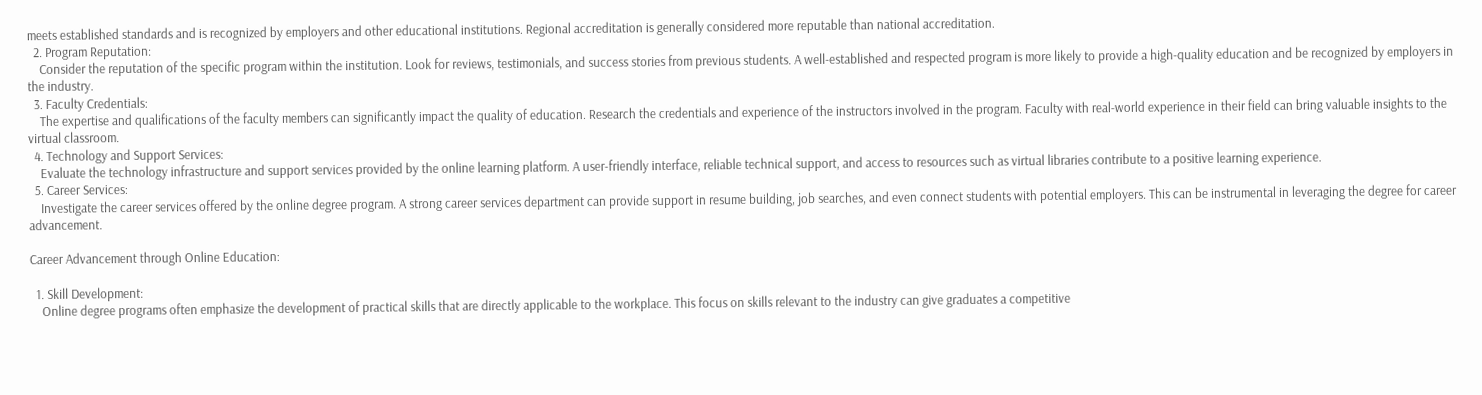meets established standards and is recognized by employers and other educational institutions. Regional accreditation is generally considered more reputable than national accreditation.
  2. Program Reputation:
    Consider the reputation of the specific program within the institution. Look for reviews, testimonials, and success stories from previous students. A well-established and respected program is more likely to provide a high-quality education and be recognized by employers in the industry.
  3. Faculty Credentials:
    The expertise and qualifications of the faculty members can significantly impact the quality of education. Research the credentials and experience of the instructors involved in the program. Faculty with real-world experience in their field can bring valuable insights to the virtual classroom.
  4. Technology and Support Services:
    Evaluate the technology infrastructure and support services provided by the online learning platform. A user-friendly interface, reliable technical support, and access to resources such as virtual libraries contribute to a positive learning experience.
  5. Career Services:
    Investigate the career services offered by the online degree program. A strong career services department can provide support in resume building, job searches, and even connect students with potential employers. This can be instrumental in leveraging the degree for career advancement.

Career Advancement through Online Education:

  1. Skill Development:
    Online degree programs often emphasize the development of practical skills that are directly applicable to the workplace. This focus on skills relevant to the industry can give graduates a competitive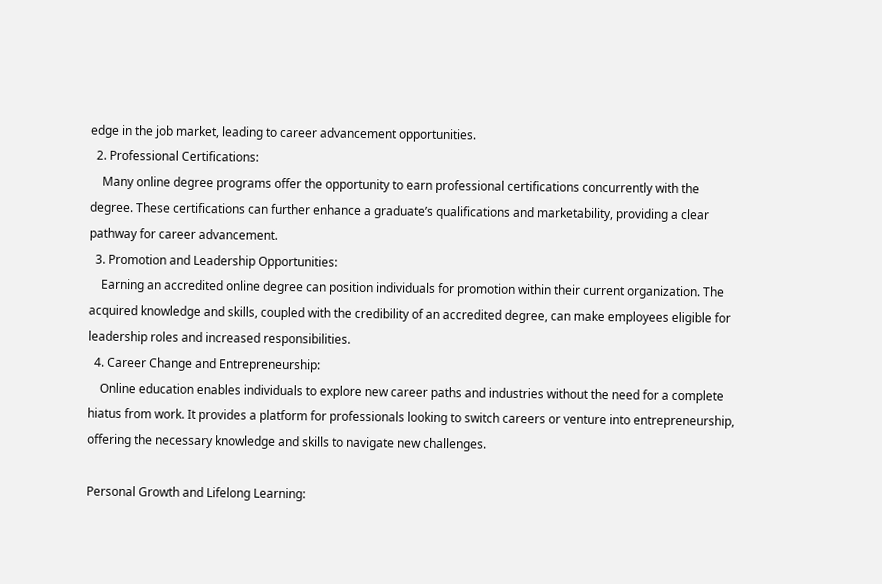edge in the job market, leading to career advancement opportunities.
  2. Professional Certifications:
    Many online degree programs offer the opportunity to earn professional certifications concurrently with the degree. These certifications can further enhance a graduate’s qualifications and marketability, providing a clear pathway for career advancement.
  3. Promotion and Leadership Opportunities:
    Earning an accredited online degree can position individuals for promotion within their current organization. The acquired knowledge and skills, coupled with the credibility of an accredited degree, can make employees eligible for leadership roles and increased responsibilities.
  4. Career Change and Entrepreneurship:
    Online education enables individuals to explore new career paths and industries without the need for a complete hiatus from work. It provides a platform for professionals looking to switch careers or venture into entrepreneurship, offering the necessary knowledge and skills to navigate new challenges.

Personal Growth and Lifelong Learning: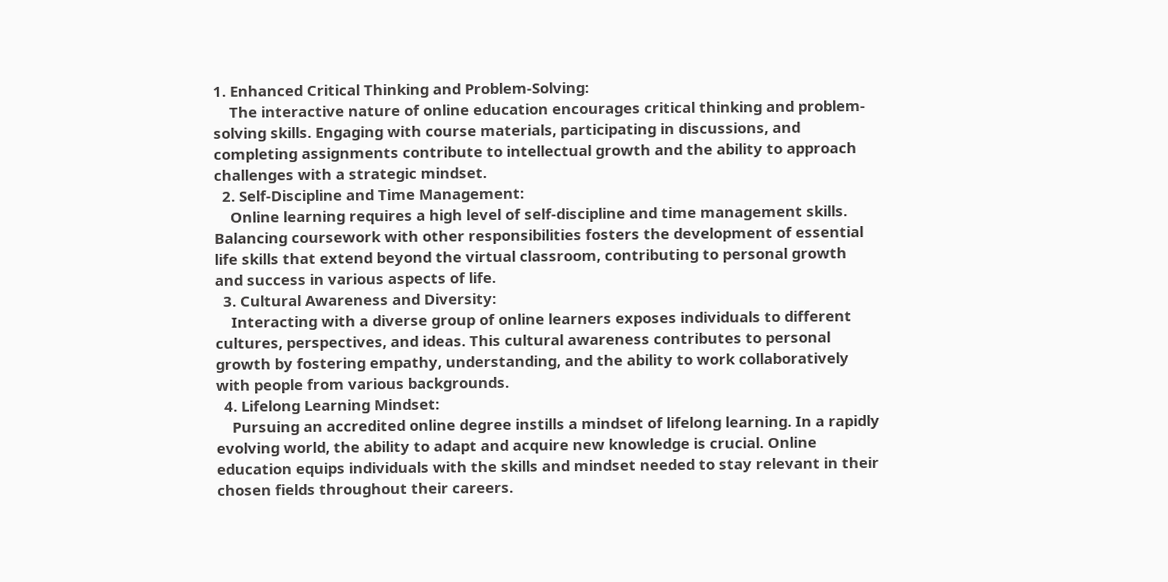1. Enhanced Critical Thinking and Problem-Solving:
    The interactive nature of online education encourages critical thinking and problem-solving skills. Engaging with course materials, participating in discussions, and completing assignments contribute to intellectual growth and the ability to approach challenges with a strategic mindset.
  2. Self-Discipline and Time Management:
    Online learning requires a high level of self-discipline and time management skills. Balancing coursework with other responsibilities fosters the development of essential life skills that extend beyond the virtual classroom, contributing to personal growth and success in various aspects of life.
  3. Cultural Awareness and Diversity:
    Interacting with a diverse group of online learners exposes individuals to different cultures, perspectives, and ideas. This cultural awareness contributes to personal growth by fostering empathy, understanding, and the ability to work collaboratively with people from various backgrounds.
  4. Lifelong Learning Mindset:
    Pursuing an accredited online degree instills a mindset of lifelong learning. In a rapidly evolving world, the ability to adapt and acquire new knowledge is crucial. Online education equips individuals with the skills and mindset needed to stay relevant in their chosen fields throughout their careers.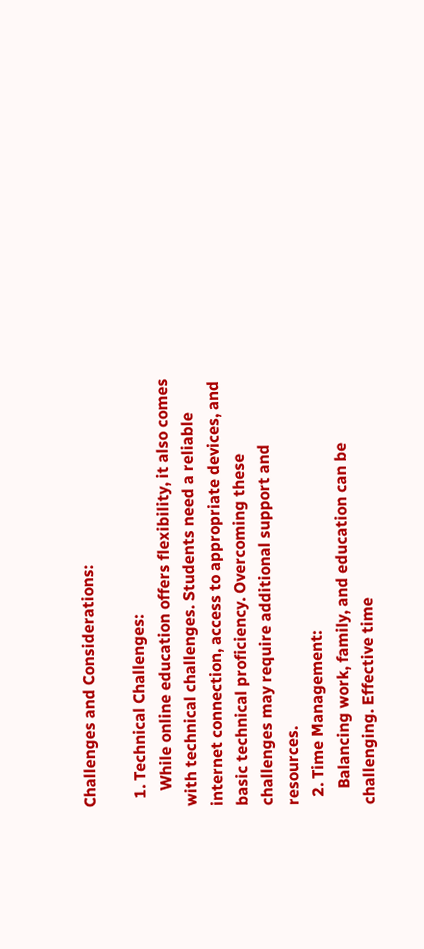Challenges and Considerations:

  1. Technical Challenges:
    While online education offers flexibility, it also comes with technical challenges. Students need a reliable internet connection, access to appropriate devices, and basic technical proficiency. Overcoming these challenges may require additional support and resources.
  2. Time Management:
    Balancing work, family, and education can be challenging. Effective time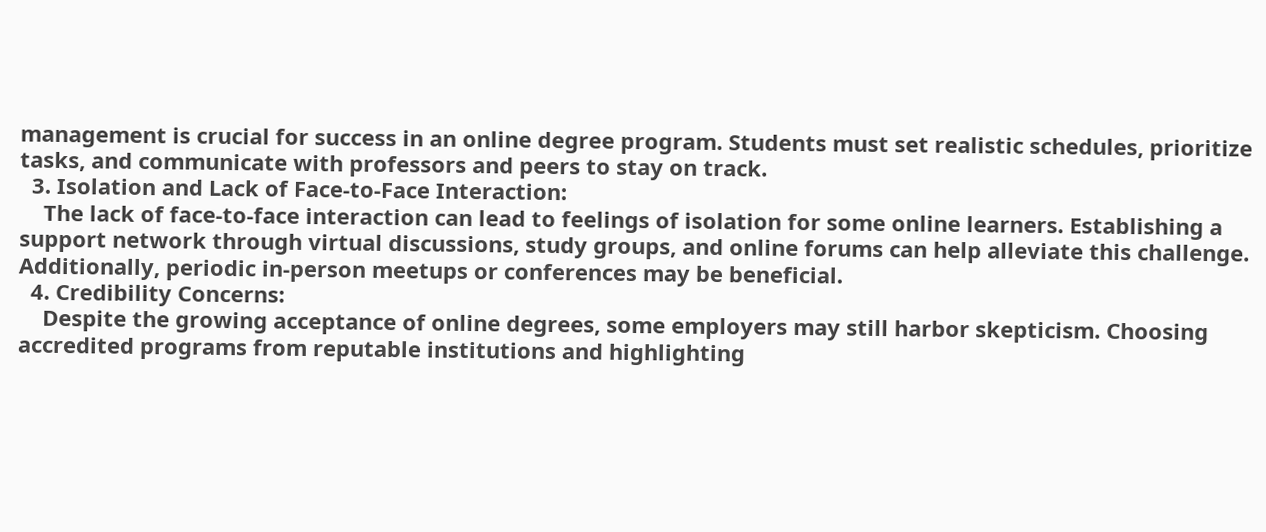management is crucial for success in an online degree program. Students must set realistic schedules, prioritize tasks, and communicate with professors and peers to stay on track.
  3. Isolation and Lack of Face-to-Face Interaction:
    The lack of face-to-face interaction can lead to feelings of isolation for some online learners. Establishing a support network through virtual discussions, study groups, and online forums can help alleviate this challenge. Additionally, periodic in-person meetups or conferences may be beneficial.
  4. Credibility Concerns:
    Despite the growing acceptance of online degrees, some employers may still harbor skepticism. Choosing accredited programs from reputable institutions and highlighting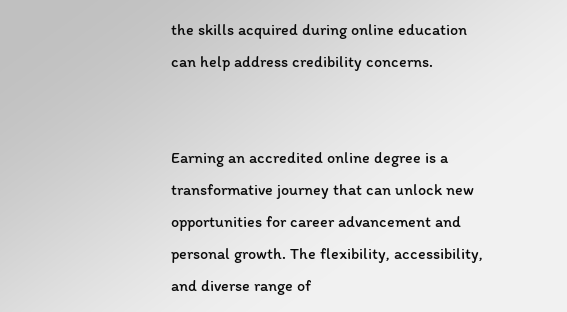the skills acquired during online education can help address credibility concerns.


Earning an accredited online degree is a transformative journey that can unlock new opportunities for career advancement and personal growth. The flexibility, accessibility, and diverse range of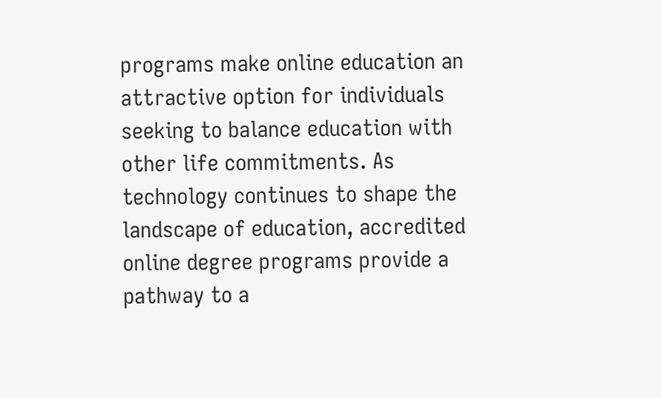programs make online education an attractive option for individuals seeking to balance education with other life commitments. As technology continues to shape the landscape of education, accredited online degree programs provide a pathway to a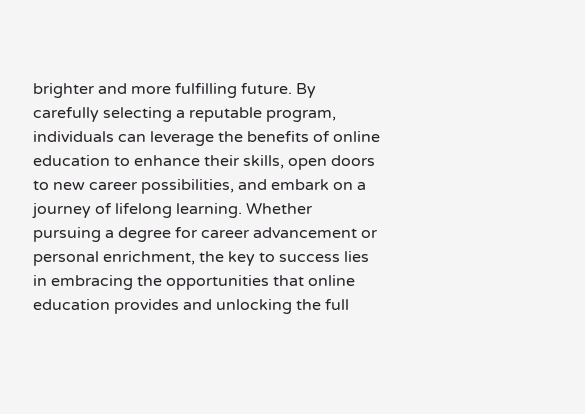brighter and more fulfilling future. By carefully selecting a reputable program, individuals can leverage the benefits of online education to enhance their skills, open doors to new career possibilities, and embark on a journey of lifelong learning. Whether pursuing a degree for career advancement or personal enrichment, the key to success lies in embracing the opportunities that online education provides and unlocking the full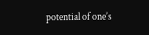potential of one’s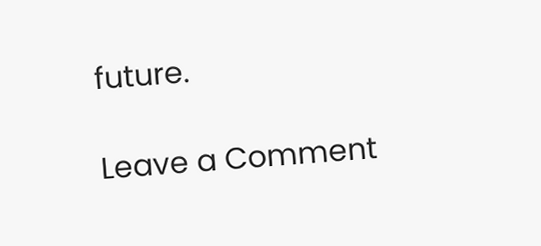future.

Leave a Comment